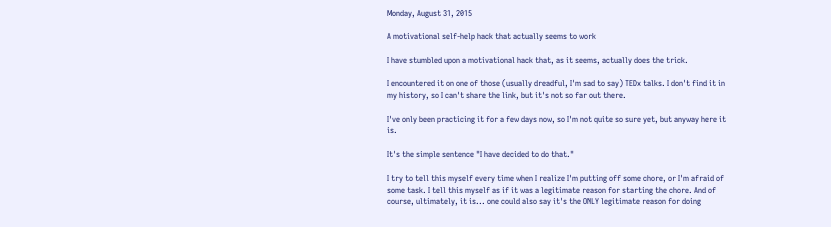Monday, August 31, 2015

A motivational self-help hack that actually seems to work

I have stumbled upon a motivational hack that, as it seems, actually does the trick.

I encountered it on one of those (usually dreadful, I'm sad to say) TEDx talks. I don't find it in my history, so I can't share the link, but it's not so far out there.

I've only been practicing it for a few days now, so I'm not quite so sure yet, but anyway here it is.

It's the simple sentence "I have decided to do that."

I try to tell this myself every time when I realize I'm putting off some chore, or I'm afraid of some task. I tell this myself as if it was a legitimate reason for starting the chore. And of course, ultimately, it is... one could also say it's the ONLY legitimate reason for doing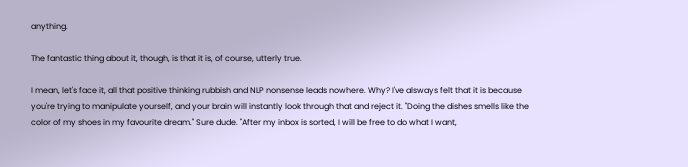anything.

The fantastic thing about it, though, is that it is, of course, utterly true.

I mean, let's face it, all that positive thinking rubbish and NLP nonsense leads nowhere. Why? I've alsways felt that it is because you're trying to manipulate yourself, and your brain will instantly look through that and reject it. "Doing the dishes smells like the color of my shoes in my favourite dream." Sure dude. "After my inbox is sorted, I will be free to do what I want,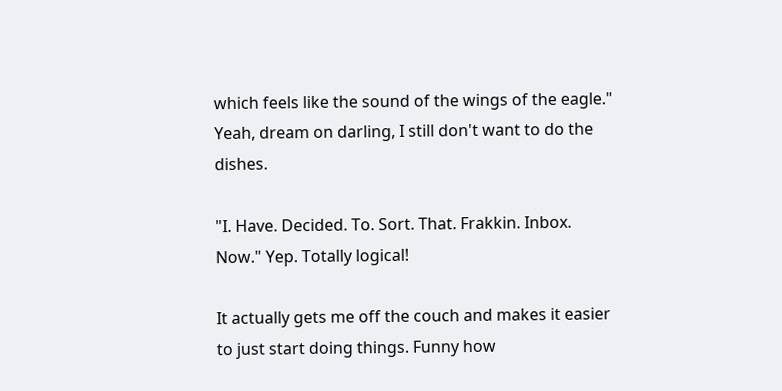which feels like the sound of the wings of the eagle." Yeah, dream on darling, I still don't want to do the dishes.

"I. Have. Decided. To. Sort. That. Frakkin. Inbox. Now." Yep. Totally logical!

It actually gets me off the couch and makes it easier to just start doing things. Funny how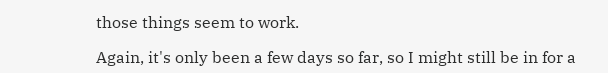those things seem to work.

Again, it's only been a few days so far, so I might still be in for a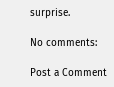surprise.

No comments:

Post a Comment